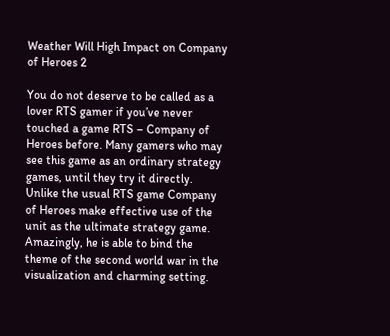Weather Will High Impact on Company of Heroes 2

You do not deserve to be called as a lover RTS gamer if you’ve never touched a game RTS – Company of Heroes before. Many gamers who may see this game as an ordinary strategy games, until they try it directly. Unlike the usual RTS game Company of Heroes make effective use of the unit as the ultimate strategy game. Amazingly, he is able to bind the theme of the second world war in the visualization and charming setting.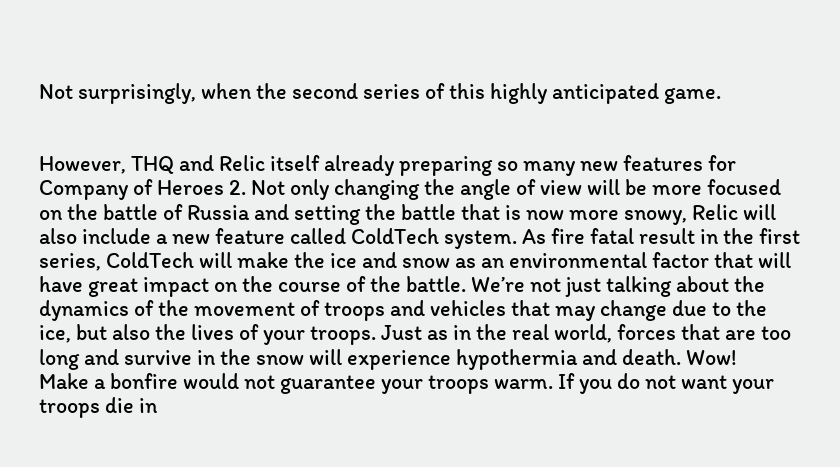Not surprisingly, when the second series of this highly anticipated game.


However, THQ and Relic itself already preparing so many new features for Company of Heroes 2. Not only changing the angle of view will be more focused on the battle of Russia and setting the battle that is now more snowy, Relic will also include a new feature called ColdTech system. As fire fatal result in the first series, ColdTech will make the ice and snow as an environmental factor that will have great impact on the course of the battle. We’re not just talking about the dynamics of the movement of troops and vehicles that may change due to the ice, but also the lives of your troops. Just as in the real world, forces that are too long and survive in the snow will experience hypothermia and death. Wow!
Make a bonfire would not guarantee your troops warm. If you do not want your troops die in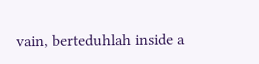vain, berteduhlah inside a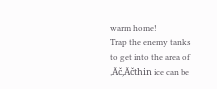warm home!
Trap the enemy tanks to get into the area of ‚Äč‚Äčthin ice can be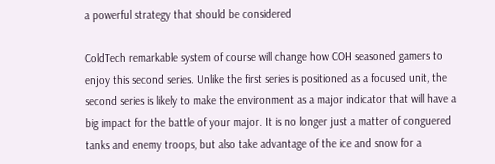a powerful strategy that should be considered

ColdTech remarkable system of course will change how COH seasoned gamers to enjoy this second series. Unlike the first series is positioned as a focused unit, the second series is likely to make the environment as a major indicator that will have a big impact for the battle of your major. It is no longer just a matter of conguered tanks and enemy troops, but also take advantage of the ice and snow for a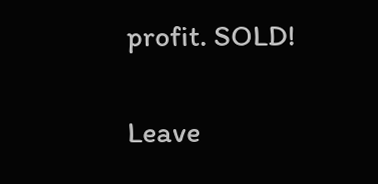profit. SOLD!

Leave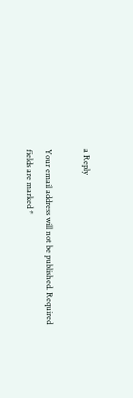a Reply

Your email address will not be published. Required fields are marked *